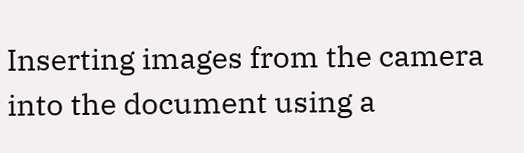Inserting images from the camera into the document using a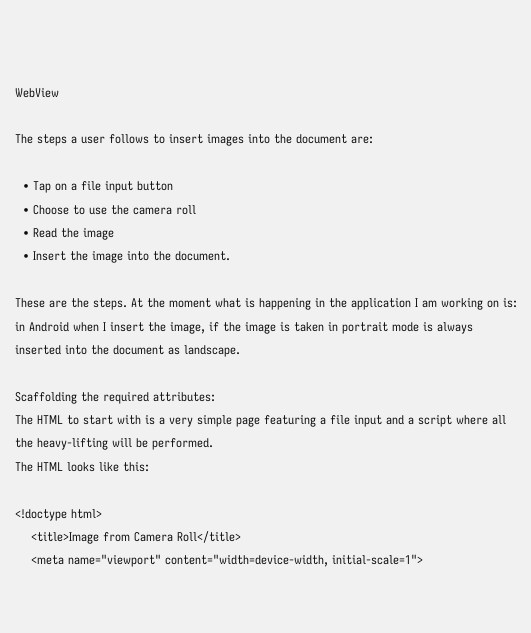WebView

The steps a user follows to insert images into the document are:

  • Tap on a file input button
  • Choose to use the camera roll
  • Read the image
  • Insert the image into the document.

These are the steps. At the moment what is happening in the application I am working on is: in Android when I insert the image, if the image is taken in portrait mode is always inserted into the document as landscape.

Scaffolding the required attributes:
The HTML to start with is a very simple page featuring a file input and a script where all the heavy-lifting will be performed.
The HTML looks like this:

<!doctype html>
    <title>Image from Camera Roll</title>
    <meta name="viewport" content="width=device-width, initial-scale=1">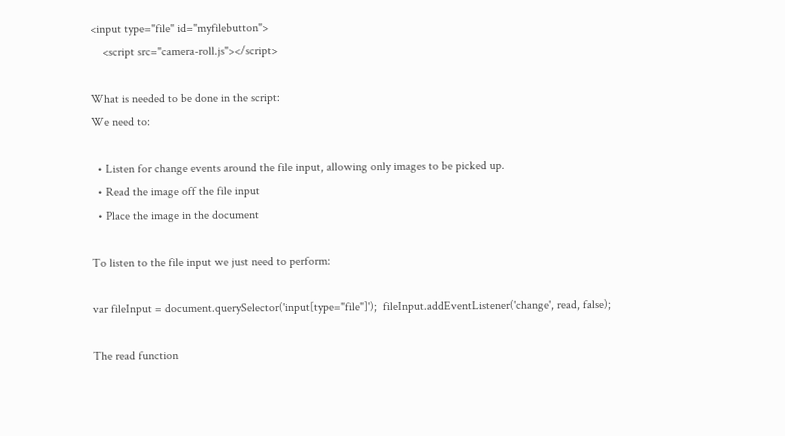<input type="file" id="myfilebutton">
    <script src="camera-roll.js"></script>

What is needed to be done in the script:
We need to:

  • Listen for change events around the file input, allowing only images to be picked up.
  • Read the image off the file input
  • Place the image in the document

To listen to the file input we just need to perform:

var fileInput = document.querySelector('input[type="file"]');  fileInput.addEventListener('change', read, false);

The read function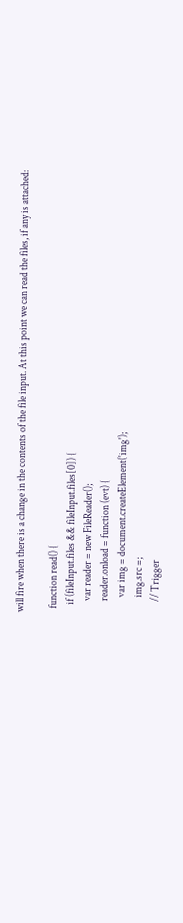will fire when there is a change in the contents of the file input. At this point we can read the files, if any is attached:

  function read() {
    if (fileInput.files && fileInput.files[0]) {
      var reader = new FileReader();
      reader.onload = function (evt) {
        var img = document.createElement('img');
        img.src =;
      // Trigger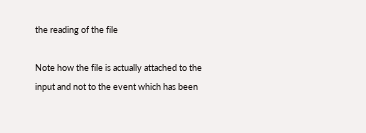the reading of the file

Note how the file is actually attached to the input and not to the event which has been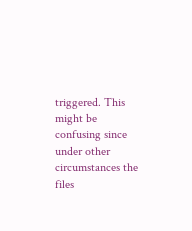triggered. This might be confusing since under other circumstances the files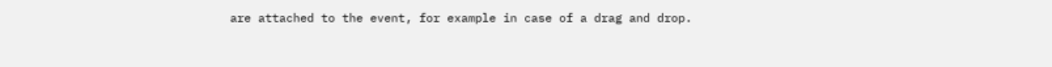are attached to the event, for example in case of a drag and drop.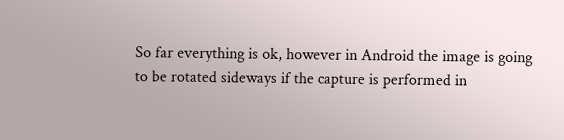So far everything is ok, however in Android the image is going to be rotated sideways if the capture is performed in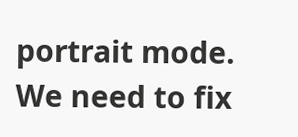portrait mode. We need to fix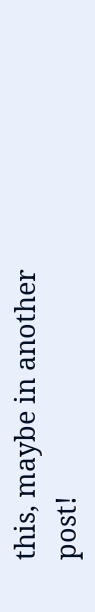this, maybe in another post!